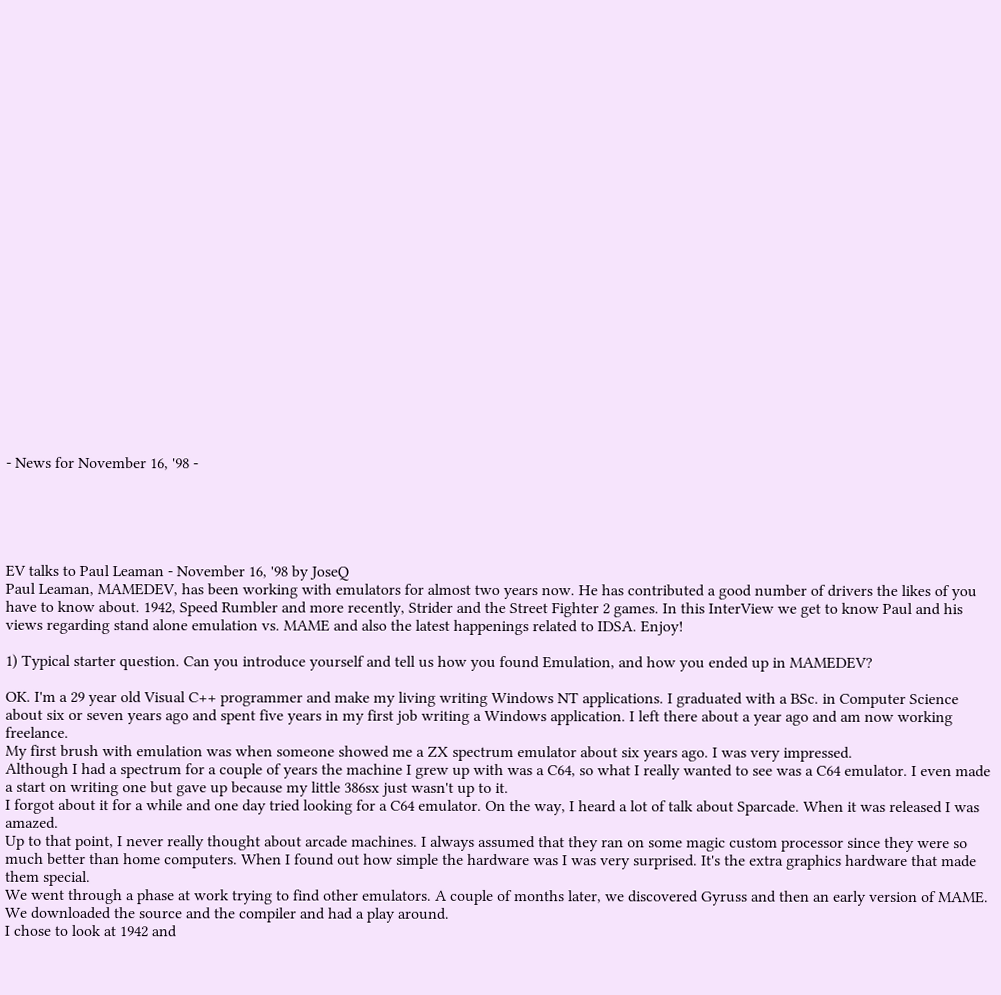- News for November 16, '98 -





EV talks to Paul Leaman - November 16, '98 by JoseQ
Paul Leaman, MAMEDEV, has been working with emulators for almost two years now. He has contributed a good number of drivers the likes of you have to know about. 1942, Speed Rumbler and more recently, Strider and the Street Fighter 2 games. In this InterView we get to know Paul and his views regarding stand alone emulation vs. MAME and also the latest happenings related to IDSA. Enjoy!

1) Typical starter question. Can you introduce yourself and tell us how you found Emulation, and how you ended up in MAMEDEV?

OK. I'm a 29 year old Visual C++ programmer and make my living writing Windows NT applications. I graduated with a BSc. in Computer Science about six or seven years ago and spent five years in my first job writing a Windows application. I left there about a year ago and am now working freelance.
My first brush with emulation was when someone showed me a ZX spectrum emulator about six years ago. I was very impressed.
Although I had a spectrum for a couple of years the machine I grew up with was a C64, so what I really wanted to see was a C64 emulator. I even made a start on writing one but gave up because my little 386sx just wasn't up to it.
I forgot about it for a while and one day tried looking for a C64 emulator. On the way, I heard a lot of talk about Sparcade. When it was released I was amazed.
Up to that point, I never really thought about arcade machines. I always assumed that they ran on some magic custom processor since they were so much better than home computers. When I found out how simple the hardware was I was very surprised. It's the extra graphics hardware that made them special.
We went through a phase at work trying to find other emulators. A couple of months later, we discovered Gyruss and then an early version of MAME. We downloaded the source and the compiler and had a play around.
I chose to look at 1942 and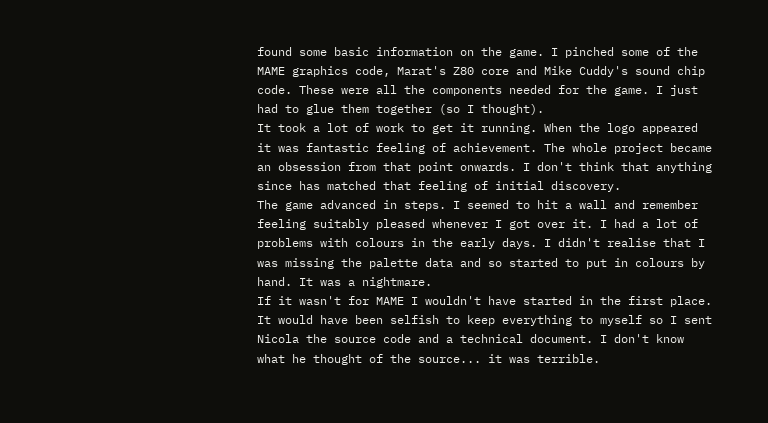found some basic information on the game. I pinched some of the MAME graphics code, Marat's Z80 core and Mike Cuddy's sound chip code. These were all the components needed for the game. I just had to glue them together (so I thought).
It took a lot of work to get it running. When the logo appeared it was fantastic feeling of achievement. The whole project became an obsession from that point onwards. I don't think that anything since has matched that feeling of initial discovery.
The game advanced in steps. I seemed to hit a wall and remember feeling suitably pleased whenever I got over it. I had a lot of problems with colours in the early days. I didn't realise that I was missing the palette data and so started to put in colours by hand. It was a nightmare.
If it wasn't for MAME I wouldn't have started in the first place. It would have been selfish to keep everything to myself so I sent Nicola the source code and a technical document. I don't know what he thought of the source... it was terrible.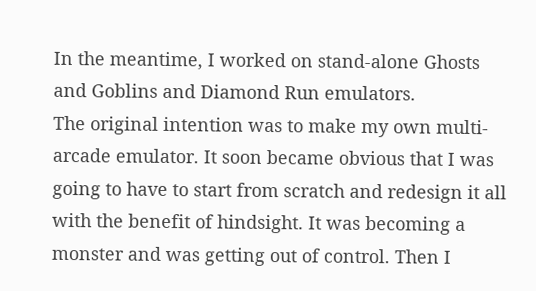In the meantime, I worked on stand-alone Ghosts and Goblins and Diamond Run emulators.
The original intention was to make my own multi-arcade emulator. It soon became obvious that I was going to have to start from scratch and redesign it all with the benefit of hindsight. It was becoming a monster and was getting out of control. Then I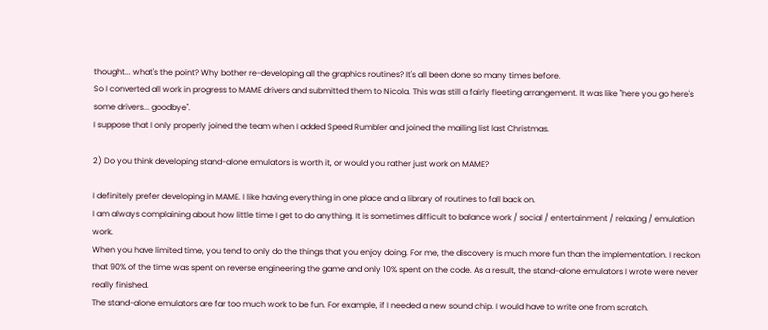thought... what's the point? Why bother re-developing all the graphics routines? It's all been done so many times before.
So I converted all work in progress to MAME drivers and submitted them to Nicola. This was still a fairly fleeting arrangement. It was like "here you go here's some drivers... goodbye".
I suppose that I only properly joined the team when I added Speed Rumbler and joined the mailing list last Christmas.

2) Do you think developing stand-alone emulators is worth it, or would you rather just work on MAME?

I definitely prefer developing in MAME. I like having everything in one place and a library of routines to fall back on.
I am always complaining about how little time I get to do anything. It is sometimes difficult to balance work / social / entertainment / relaxing / emulation work.
When you have limited time, you tend to only do the things that you enjoy doing. For me, the discovery is much more fun than the implementation. I reckon that 90% of the time was spent on reverse engineering the game and only 10% spent on the code. As a result, the stand-alone emulators I wrote were never really finished.
The stand-alone emulators are far too much work to be fun. For example, if I needed a new sound chip. I would have to write one from scratch.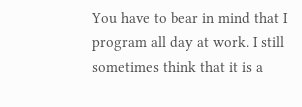You have to bear in mind that I program all day at work. I still sometimes think that it is a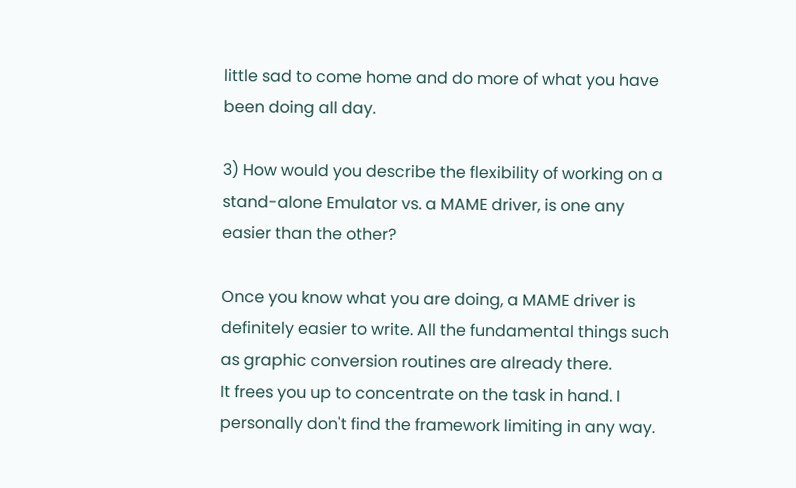little sad to come home and do more of what you have been doing all day.

3) How would you describe the flexibility of working on a stand-alone Emulator vs. a MAME driver, is one any easier than the other?

Once you know what you are doing, a MAME driver is definitely easier to write. All the fundamental things such as graphic conversion routines are already there.
It frees you up to concentrate on the task in hand. I personally don't find the framework limiting in any way.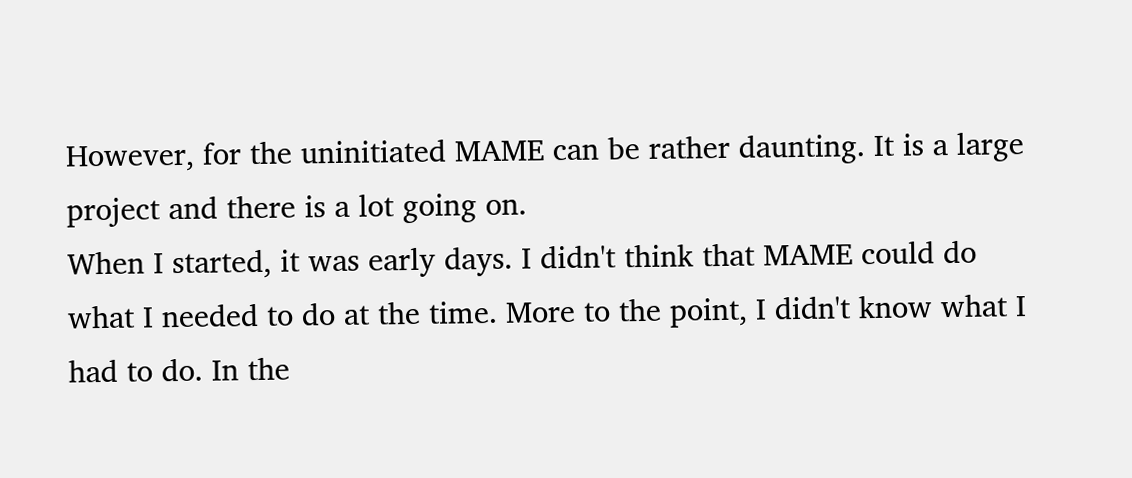However, for the uninitiated MAME can be rather daunting. It is a large project and there is a lot going on.
When I started, it was early days. I didn't think that MAME could do what I needed to do at the time. More to the point, I didn't know what I had to do. In the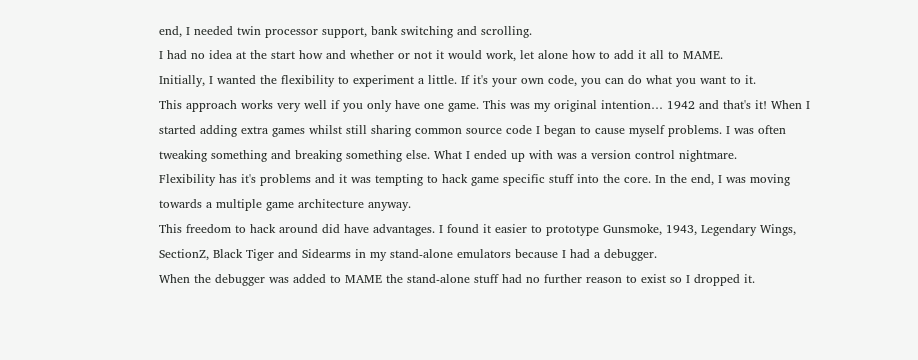end, I needed twin processor support, bank switching and scrolling.
I had no idea at the start how and whether or not it would work, let alone how to add it all to MAME.
Initially, I wanted the flexibility to experiment a little. If it's your own code, you can do what you want to it.
This approach works very well if you only have one game. This was my original intention… 1942 and that's it! When I started adding extra games whilst still sharing common source code I began to cause myself problems. I was often tweaking something and breaking something else. What I ended up with was a version control nightmare.
Flexibility has it's problems and it was tempting to hack game specific stuff into the core. In the end, I was moving towards a multiple game architecture anyway.
This freedom to hack around did have advantages. I found it easier to prototype Gunsmoke, 1943, Legendary Wings, SectionZ, Black Tiger and Sidearms in my stand-alone emulators because I had a debugger.
When the debugger was added to MAME the stand-alone stuff had no further reason to exist so I dropped it.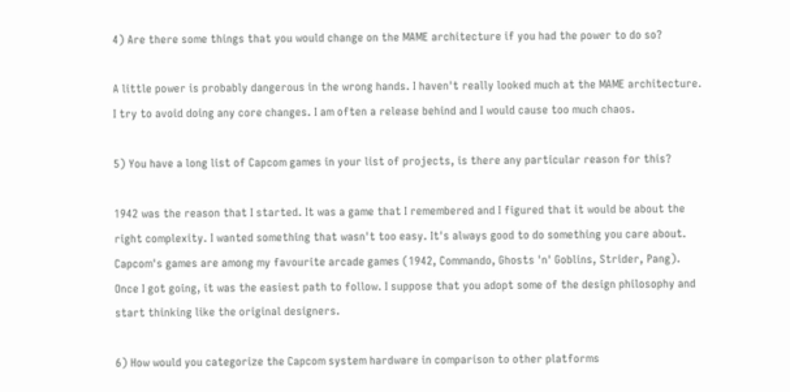4) Are there some things that you would change on the MAME architecture if you had the power to do so?

A little power is probably dangerous in the wrong hands. I haven't really looked much at the MAME architecture. I try to avoid doing any core changes. I am often a release behind and I would cause too much chaos.

5) You have a long list of Capcom games in your list of projects, is there any particular reason for this?

1942 was the reason that I started. It was a game that I remembered and I figured that it would be about the right complexity. I wanted something that wasn't too easy. It's always good to do something you care about.
Capcom's games are among my favourite arcade games (1942, Commando, Ghosts 'n' Goblins, Strider, Pang).
Once I got going, it was the easiest path to follow. I suppose that you adopt some of the design philosophy and start thinking like the original designers.

6) How would you categorize the Capcom system hardware in comparison to other platforms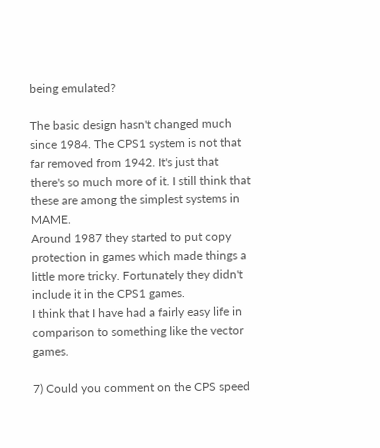being emulated?

The basic design hasn't changed much since 1984. The CPS1 system is not that far removed from 1942. It's just that there's so much more of it. I still think that these are among the simplest systems in MAME.
Around 1987 they started to put copy protection in games which made things a little more tricky. Fortunately they didn't include it in the CPS1 games.
I think that I have had a fairly easy life in comparison to something like the vector games.

7) Could you comment on the CPS speed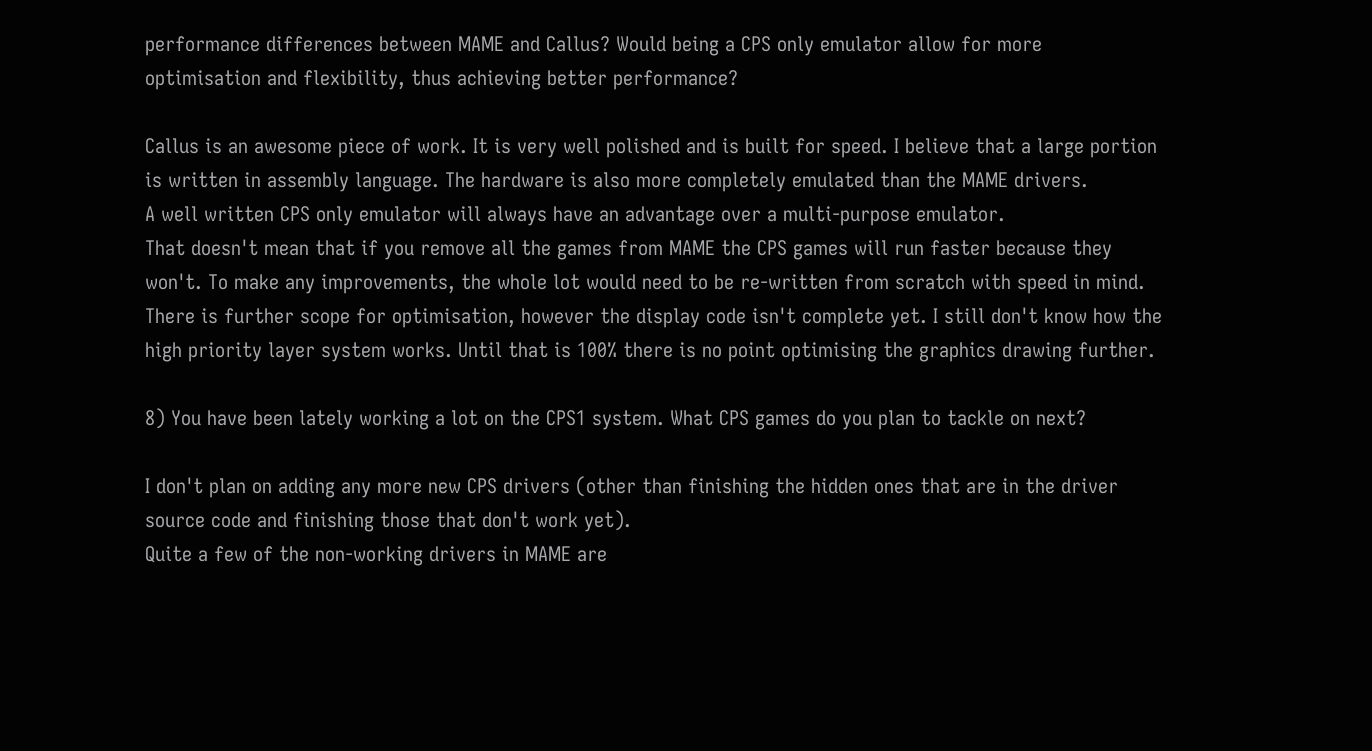performance differences between MAME and Callus? Would being a CPS only emulator allow for more optimisation and flexibility, thus achieving better performance?

Callus is an awesome piece of work. It is very well polished and is built for speed. I believe that a large portion is written in assembly language. The hardware is also more completely emulated than the MAME drivers.
A well written CPS only emulator will always have an advantage over a multi-purpose emulator.
That doesn't mean that if you remove all the games from MAME the CPS games will run faster because they won't. To make any improvements, the whole lot would need to be re-written from scratch with speed in mind.
There is further scope for optimisation, however the display code isn't complete yet. I still don't know how the high priority layer system works. Until that is 100% there is no point optimising the graphics drawing further.

8) You have been lately working a lot on the CPS1 system. What CPS games do you plan to tackle on next?

I don't plan on adding any more new CPS drivers (other than finishing the hidden ones that are in the driver source code and finishing those that don't work yet).
Quite a few of the non-working drivers in MAME are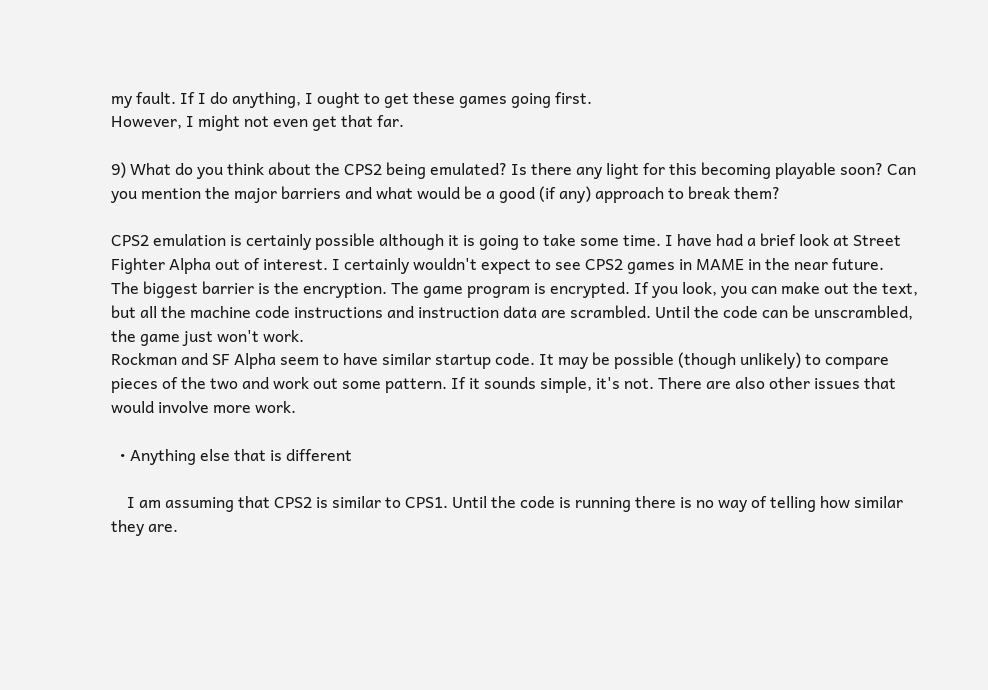my fault. If I do anything, I ought to get these games going first.
However, I might not even get that far.

9) What do you think about the CPS2 being emulated? Is there any light for this becoming playable soon? Can you mention the major barriers and what would be a good (if any) approach to break them?

CPS2 emulation is certainly possible although it is going to take some time. I have had a brief look at Street Fighter Alpha out of interest. I certainly wouldn't expect to see CPS2 games in MAME in the near future.
The biggest barrier is the encryption. The game program is encrypted. If you look, you can make out the text, but all the machine code instructions and instruction data are scrambled. Until the code can be unscrambled, the game just won't work.
Rockman and SF Alpha seem to have similar startup code. It may be possible (though unlikely) to compare pieces of the two and work out some pattern. If it sounds simple, it's not. There are also other issues that would involve more work.

  • Anything else that is different

    I am assuming that CPS2 is similar to CPS1. Until the code is running there is no way of telling how similar they are.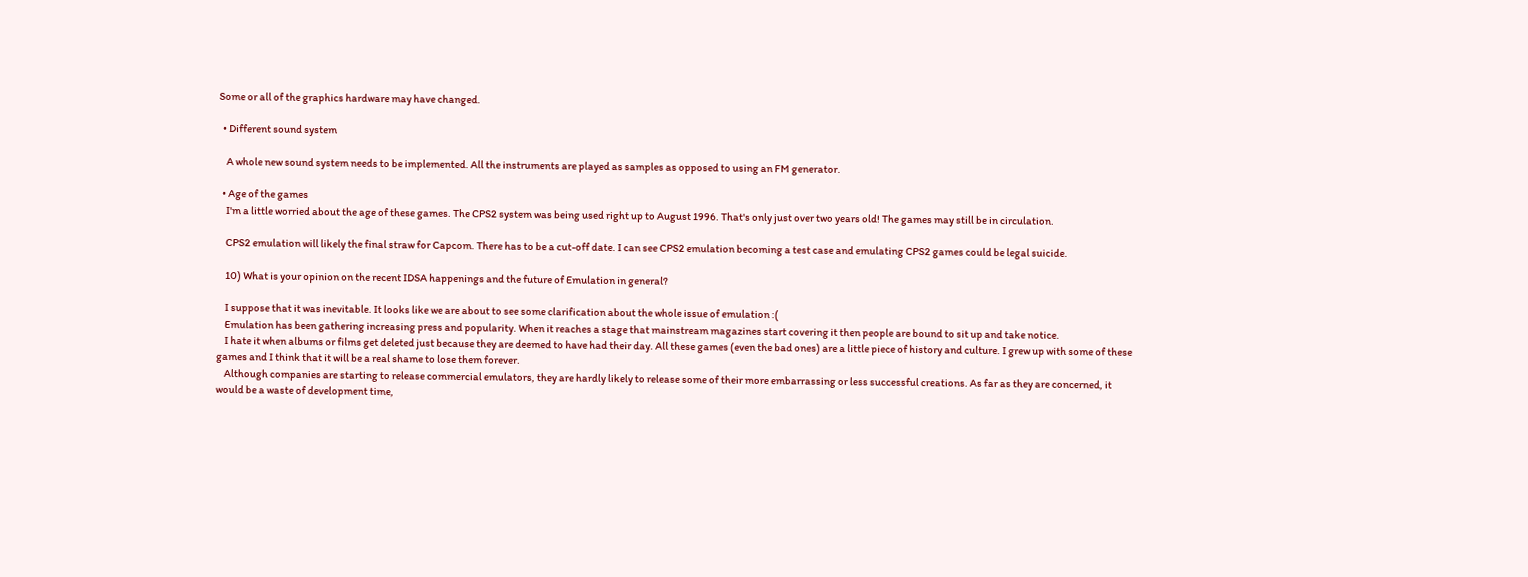Some or all of the graphics hardware may have changed.

  • Different sound system

    A whole new sound system needs to be implemented. All the instruments are played as samples as opposed to using an FM generator.

  • Age of the games
    I'm a little worried about the age of these games. The CPS2 system was being used right up to August 1996. That's only just over two years old! The games may still be in circulation.

    CPS2 emulation will likely the final straw for Capcom. There has to be a cut-off date. I can see CPS2 emulation becoming a test case and emulating CPS2 games could be legal suicide.

    10) What is your opinion on the recent IDSA happenings and the future of Emulation in general?

    I suppose that it was inevitable. It looks like we are about to see some clarification about the whole issue of emulation :(
    Emulation has been gathering increasing press and popularity. When it reaches a stage that mainstream magazines start covering it then people are bound to sit up and take notice.
    I hate it when albums or films get deleted just because they are deemed to have had their day. All these games (even the bad ones) are a little piece of history and culture. I grew up with some of these games and I think that it will be a real shame to lose them forever.
    Although companies are starting to release commercial emulators, they are hardly likely to release some of their more embarrassing or less successful creations. As far as they are concerned, it would be a waste of development time,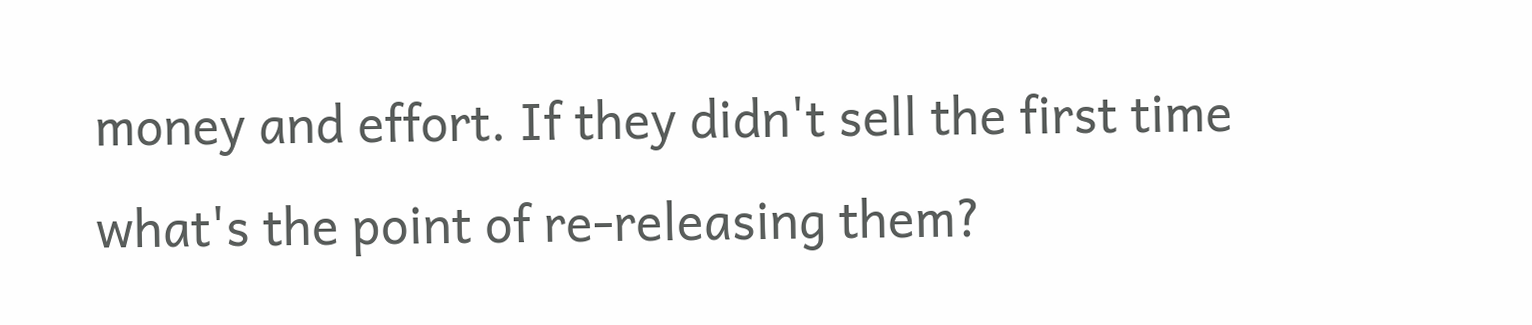money and effort. If they didn't sell the first time what's the point of re-releasing them?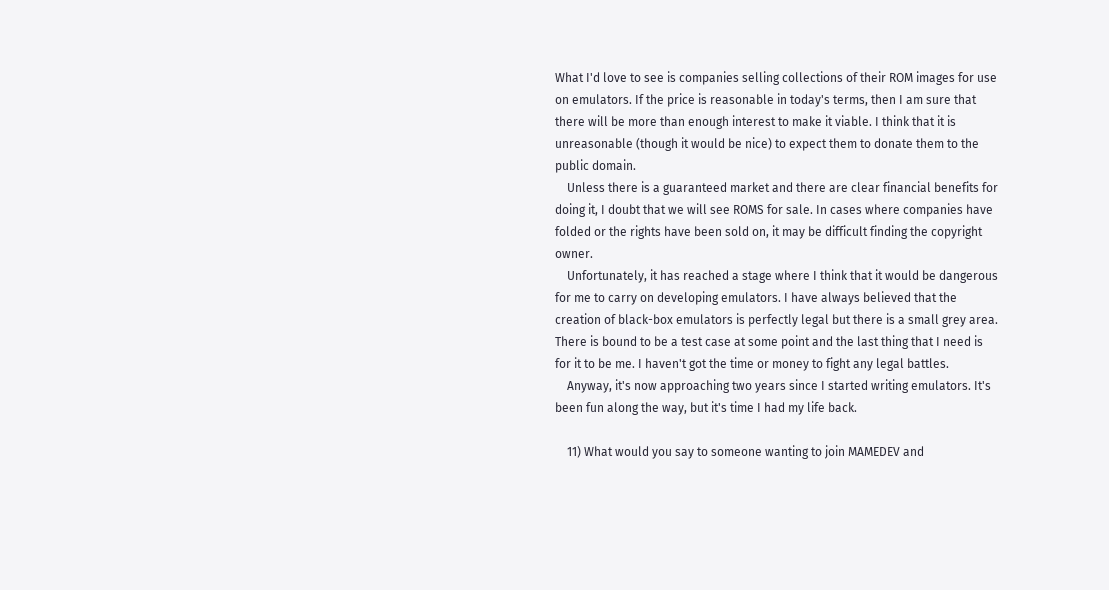What I'd love to see is companies selling collections of their ROM images for use on emulators. If the price is reasonable in today's terms, then I am sure that there will be more than enough interest to make it viable. I think that it is unreasonable (though it would be nice) to expect them to donate them to the public domain.
    Unless there is a guaranteed market and there are clear financial benefits for doing it, I doubt that we will see ROMS for sale. In cases where companies have folded or the rights have been sold on, it may be difficult finding the copyright owner.
    Unfortunately, it has reached a stage where I think that it would be dangerous for me to carry on developing emulators. I have always believed that the creation of black-box emulators is perfectly legal but there is a small grey area. There is bound to be a test case at some point and the last thing that I need is for it to be me. I haven't got the time or money to fight any legal battles.
    Anyway, it's now approaching two years since I started writing emulators. It's been fun along the way, but it's time I had my life back.

    11) What would you say to someone wanting to join MAMEDEV and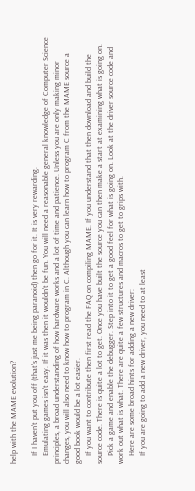help with the MAME evolution?

    If I haven't put you off (that's just me being paranoid) then go for it. It is very rewarding.
    Emulating games isn't easy. If it was then it wouldn't be fun. You will need a reasonable general knowledge of Computer Science principles, a broad understanding of how hardware works and a lot of time and patience. Unless you are only making minor changes, you will also need to know how to program in C. Although you can learn how to program C from the MAME source a good book would be a lot easier.
    If you want to contribute then first read the FAQ on compiling MAME. If you understand that then download and build the source code. There is quite a lot to get. Once you have built the source you can then make a start at examining what is going on.
    Pick a game and enable the debugger. Step into it to get a good feel for what is going on. Look at the driver source code and work out what is what. There are quite a few structures and macros to get to grips with.
    Here are some broad hints for adding a new driver:
    If you are going to add a new driver, you need to at least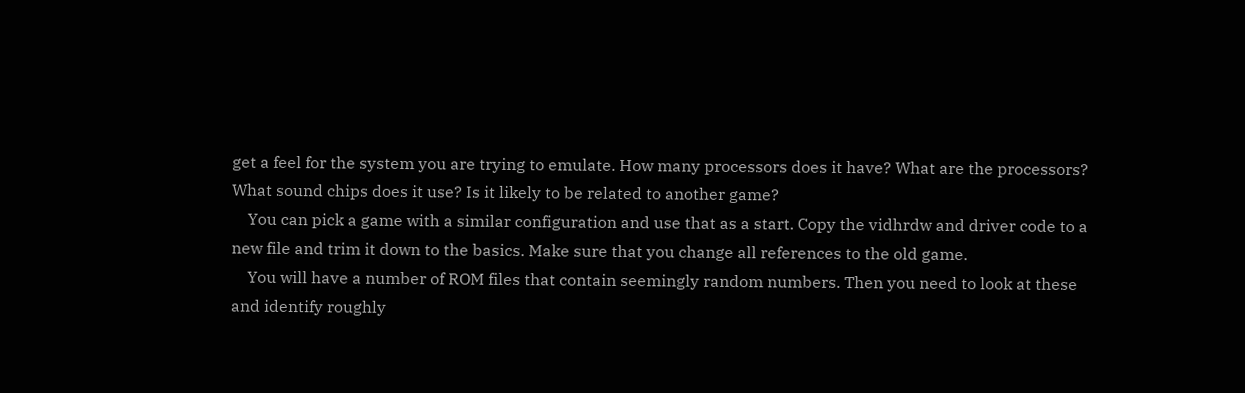get a feel for the system you are trying to emulate. How many processors does it have? What are the processors? What sound chips does it use? Is it likely to be related to another game?
    You can pick a game with a similar configuration and use that as a start. Copy the vidhrdw and driver code to a new file and trim it down to the basics. Make sure that you change all references to the old game.
    You will have a number of ROM files that contain seemingly random numbers. Then you need to look at these and identify roughly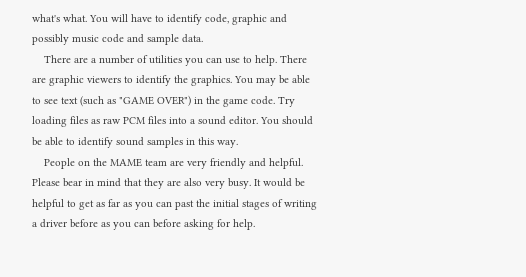what's what. You will have to identify code, graphic and possibly music code and sample data.
    There are a number of utilities you can use to help. There are graphic viewers to identify the graphics. You may be able to see text (such as "GAME OVER") in the game code. Try loading files as raw PCM files into a sound editor. You should be able to identify sound samples in this way.
    People on the MAME team are very friendly and helpful. Please bear in mind that they are also very busy. It would be helpful to get as far as you can past the initial stages of writing a driver before as you can before asking for help.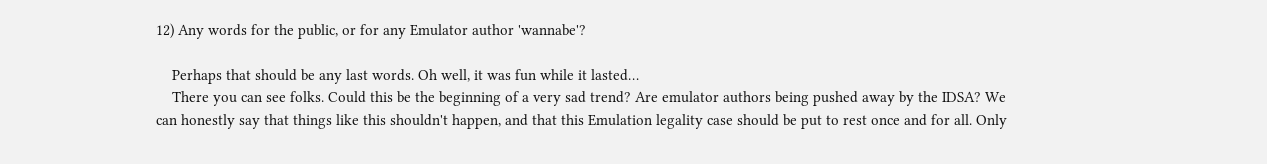12) Any words for the public, or for any Emulator author 'wannabe'?

    Perhaps that should be any last words. Oh well, it was fun while it lasted…
    There you can see folks. Could this be the beginning of a very sad trend? Are emulator authors being pushed away by the IDSA? We can honestly say that things like this shouldn't happen, and that this Emulation legality case should be put to rest once and for all. Only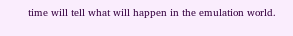time will tell what will happen in the emulation world.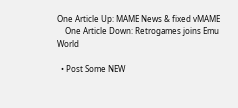One Article Up: MAME News & fixed vMAME
    One Article Down: Retrogames joins Emu World

  • Post Some NEW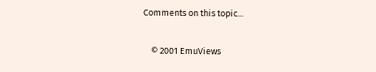Comments on this topic...

    © 2001 EmuViews